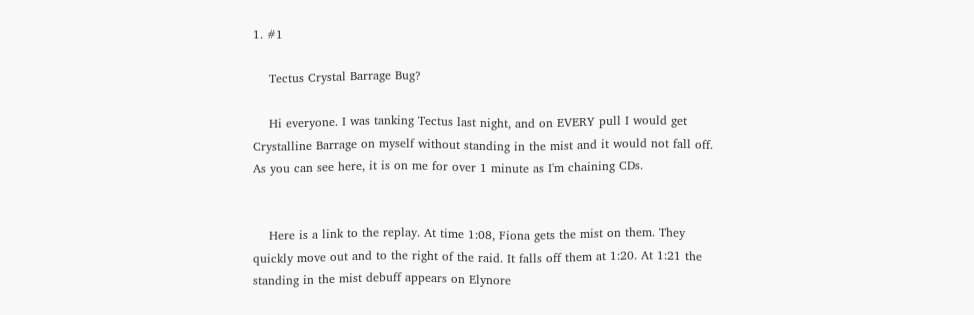1. #1

    Tectus Crystal Barrage Bug?

    Hi everyone. I was tanking Tectus last night, and on EVERY pull I would get Crystalline Barrage on myself without standing in the mist and it would not fall off. As you can see here, it is on me for over 1 minute as I'm chaining CDs.


    Here is a link to the replay. At time 1:08, Fiona gets the mist on them. They quickly move out and to the right of the raid. It falls off them at 1:20. At 1:21 the standing in the mist debuff appears on Elynore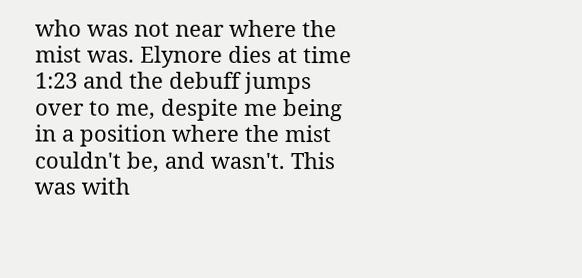who was not near where the mist was. Elynore dies at time 1:23 and the debuff jumps over to me, despite me being in a position where the mist couldn't be, and wasn't. This was with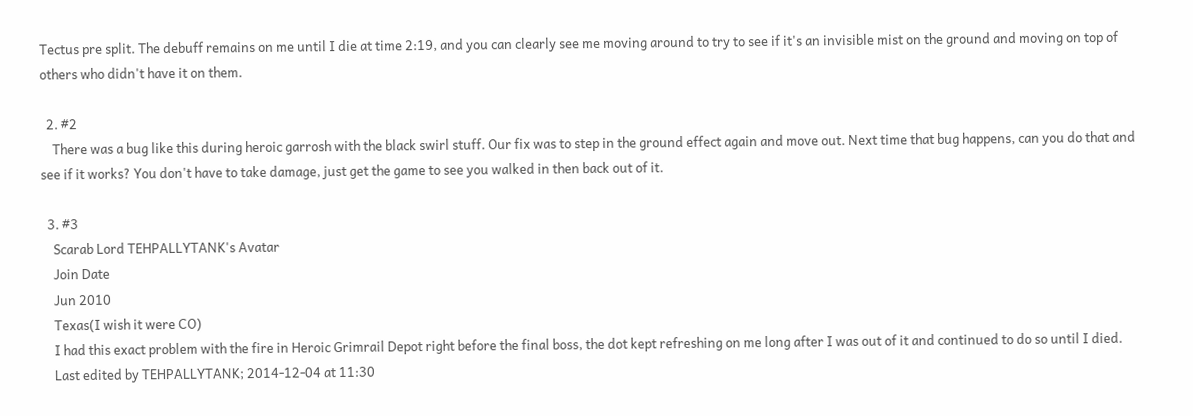Tectus pre split. The debuff remains on me until I die at time 2:19, and you can clearly see me moving around to try to see if it's an invisible mist on the ground and moving on top of others who didn't have it on them.

  2. #2
    There was a bug like this during heroic garrosh with the black swirl stuff. Our fix was to step in the ground effect again and move out. Next time that bug happens, can you do that and see if it works? You don't have to take damage, just get the game to see you walked in then back out of it.

  3. #3
    Scarab Lord TEHPALLYTANK's Avatar
    Join Date
    Jun 2010
    Texas(I wish it were CO)
    I had this exact problem with the fire in Heroic Grimrail Depot right before the final boss, the dot kept refreshing on me long after I was out of it and continued to do so until I died.
    Last edited by TEHPALLYTANK; 2014-12-04 at 11:30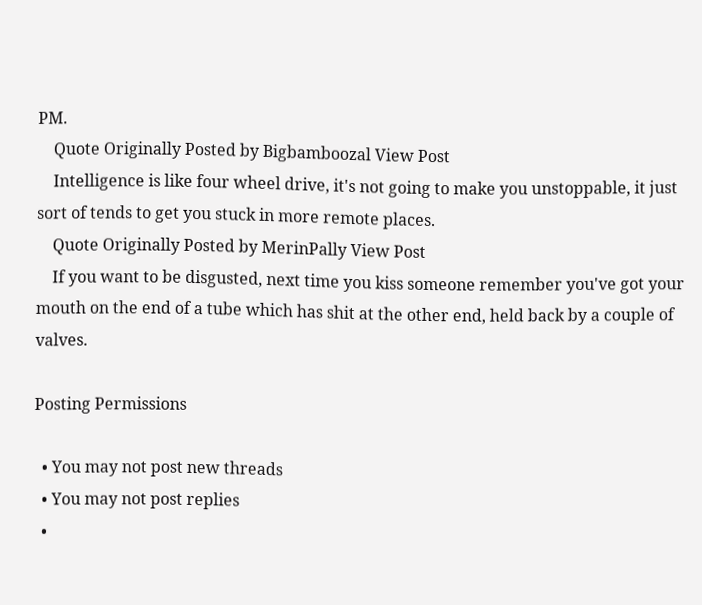PM.
    Quote Originally Posted by Bigbamboozal View Post
    Intelligence is like four wheel drive, it's not going to make you unstoppable, it just sort of tends to get you stuck in more remote places.
    Quote Originally Posted by MerinPally View Post
    If you want to be disgusted, next time you kiss someone remember you've got your mouth on the end of a tube which has shit at the other end, held back by a couple of valves.

Posting Permissions

  • You may not post new threads
  • You may not post replies
  •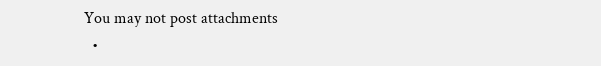You may not post attachments
  •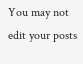You may not edit your posts